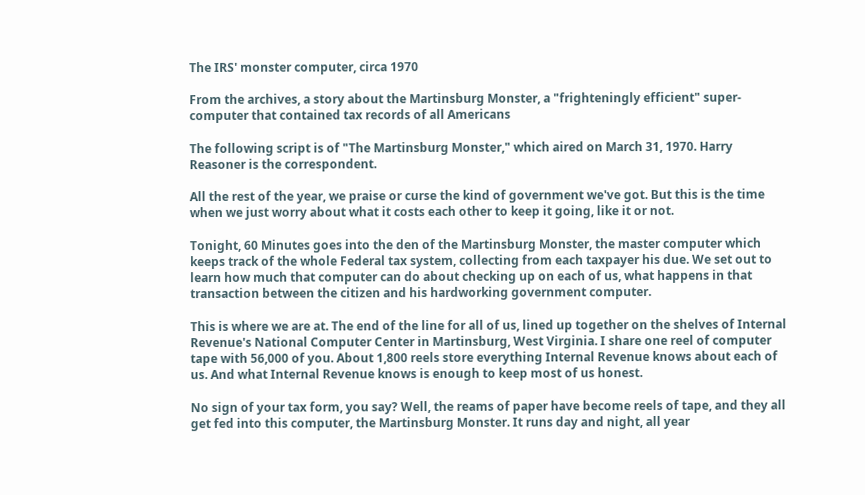The IRS' monster computer, circa 1970

From the archives, a story about the Martinsburg Monster, a "frighteningly efficient" super-computer that contained tax records of all Americans

The following script is of "The Martinsburg Monster," which aired on March 31, 1970. Harry Reasoner is the correspondent.

All the rest of the year, we praise or curse the kind of government we've got. But this is the time when we just worry about what it costs each other to keep it going, like it or not.

Tonight, 60 Minutes goes into the den of the Martinsburg Monster, the master computer which keeps track of the whole Federal tax system, collecting from each taxpayer his due. We set out to learn how much that computer can do about checking up on each of us, what happens in that transaction between the citizen and his hardworking government computer.

This is where we are at. The end of the line for all of us, lined up together on the shelves of Internal Revenue's National Computer Center in Martinsburg, West Virginia. I share one reel of computer tape with 56,000 of you. About 1,800 reels store everything Internal Revenue knows about each of us. And what Internal Revenue knows is enough to keep most of us honest.

No sign of your tax form, you say? Well, the reams of paper have become reels of tape, and they all get fed into this computer, the Martinsburg Monster. It runs day and night, all year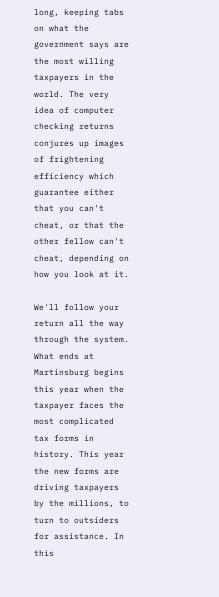long, keeping tabs on what the government says are the most willing taxpayers in the world. The very idea of computer checking returns conjures up images of frightening efficiency which guarantee either that you can't cheat, or that the other fellow can't cheat, depending on how you look at it.

We'll follow your return all the way through the system. What ends at Martinsburg begins this year when the taxpayer faces the most complicated tax forms in history. This year the new forms are driving taxpayers by the millions, to turn to outsiders for assistance. In this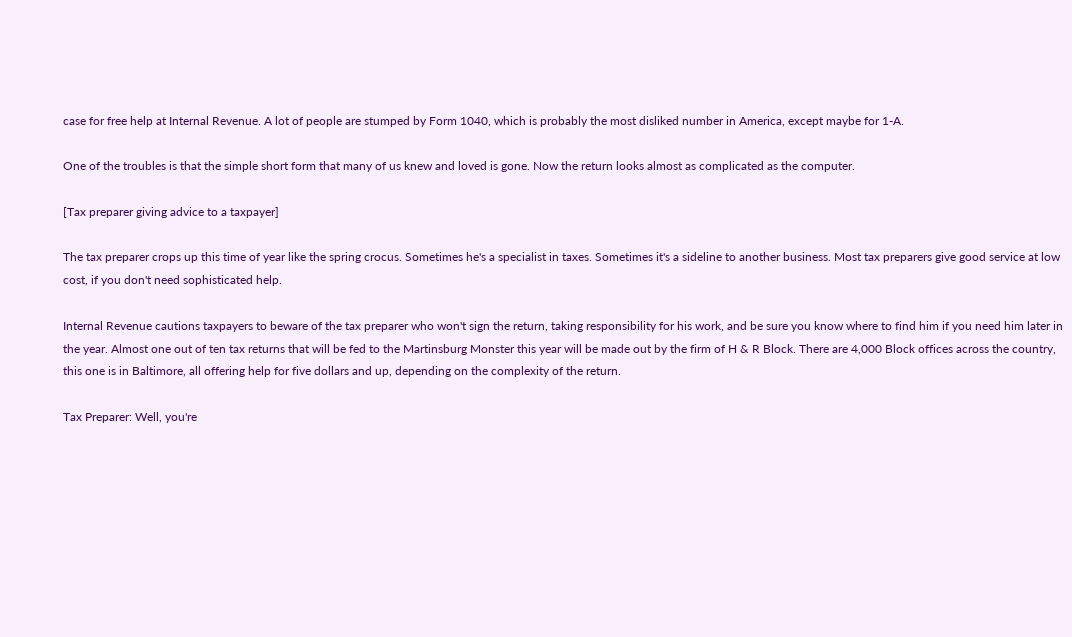case for free help at Internal Revenue. A lot of people are stumped by Form 1040, which is probably the most disliked number in America, except maybe for 1-A.

One of the troubles is that the simple short form that many of us knew and loved is gone. Now the return looks almost as complicated as the computer.

[Tax preparer giving advice to a taxpayer]

The tax preparer crops up this time of year like the spring crocus. Sometimes he's a specialist in taxes. Sometimes it's a sideline to another business. Most tax preparers give good service at low cost, if you don't need sophisticated help.

Internal Revenue cautions taxpayers to beware of the tax preparer who won't sign the return, taking responsibility for his work, and be sure you know where to find him if you need him later in the year. Almost one out of ten tax returns that will be fed to the Martinsburg Monster this year will be made out by the firm of H & R Block. There are 4,000 Block offices across the country, this one is in Baltimore, all offering help for five dollars and up, depending on the complexity of the return.

Tax Preparer: Well, you're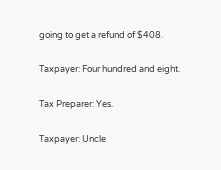going to get a refund of $408.

Taxpayer: Four hundred and eight.

Tax Preparer: Yes.

Taxpayer: Uncle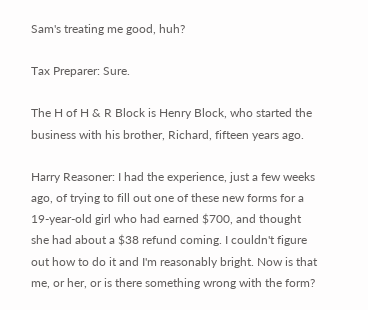Sam's treating me good, huh?

Tax Preparer: Sure.

The H of H & R Block is Henry Block, who started the business with his brother, Richard, fifteen years ago.

Harry Reasoner: I had the experience, just a few weeks ago, of trying to fill out one of these new forms for a 19-year-old girl who had earned $700, and thought she had about a $38 refund coming. I couldn't figure out how to do it and I'm reasonably bright. Now is that me, or her, or is there something wrong with the form?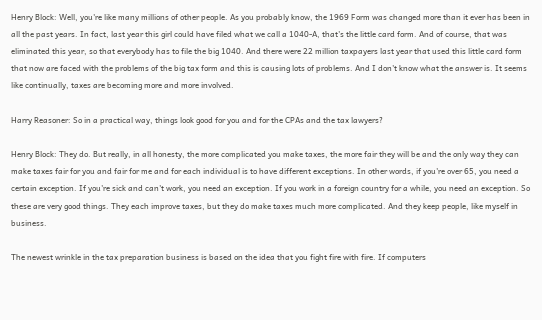Henry Block: Well, you're like many millions of other people. As you probably know, the 1969 Form was changed more than it ever has been in all the past years. In fact, last year this girl could have filed what we call a 1040-A, that's the little card form. And of course, that was eliminated this year, so that everybody has to file the big 1040. And there were 22 million taxpayers last year that used this little card form that now are faced with the problems of the big tax form and this is causing lots of problems. And I don't know what the answer is. It seems like continually, taxes are becoming more and more involved.

Harry Reasoner: So in a practical way, things look good for you and for the CPAs and the tax lawyers?

Henry Block: They do. But really, in all honesty, the more complicated you make taxes, the more fair they will be and the only way they can make taxes fair for you and fair for me and for each individual is to have different exceptions. In other words, if you're over 65, you need a certain exception. If you're sick and can't work, you need an exception. If you work in a foreign country for a while, you need an exception. So these are very good things. They each improve taxes, but they do make taxes much more complicated. And they keep people, like myself in business.

The newest wrinkle in the tax preparation business is based on the idea that you fight fire with fire. If computers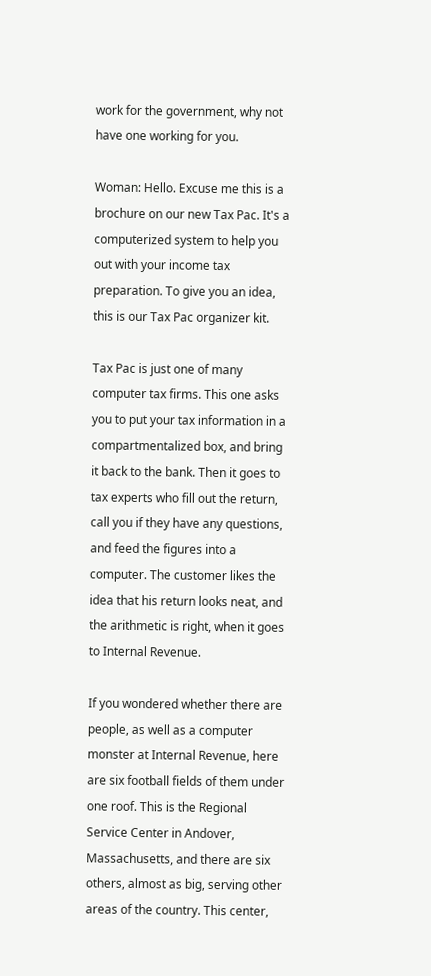work for the government, why not have one working for you.

Woman: Hello. Excuse me this is a brochure on our new Tax Pac. It's a computerized system to help you out with your income tax preparation. To give you an idea, this is our Tax Pac organizer kit.

Tax Pac is just one of many computer tax firms. This one asks you to put your tax information in a compartmentalized box, and bring it back to the bank. Then it goes to tax experts who fill out the return, call you if they have any questions, and feed the figures into a computer. The customer likes the idea that his return looks neat, and the arithmetic is right, when it goes to Internal Revenue.

If you wondered whether there are people, as well as a computer monster at Internal Revenue, here are six football fields of them under one roof. This is the Regional Service Center in Andover, Massachusetts, and there are six others, almost as big, serving other areas of the country. This center,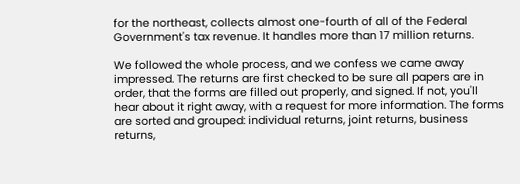for the northeast, collects almost one-fourth of all of the Federal Government's tax revenue. It handles more than 17 million returns.

We followed the whole process, and we confess we came away impressed. The returns are first checked to be sure all papers are in order, that the forms are filled out properly, and signed. If not, you'll hear about it right away, with a request for more information. The forms are sorted and grouped: individual returns, joint returns, business returns,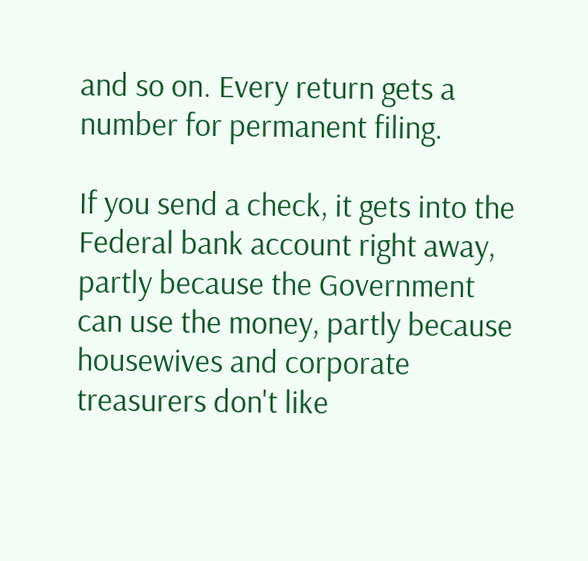and so on. Every return gets a number for permanent filing.

If you send a check, it gets into the Federal bank account right away, partly because the Government can use the money, partly because housewives and corporate treasurers don't like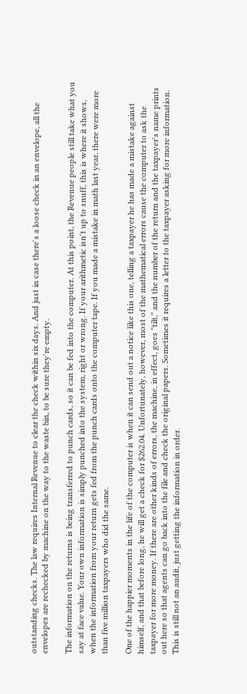outstanding checks. The law requires Internal Revenue to clear the check within six days. And just in case there's a loose check in an envelope, all the envelopes are rechecked by machine on the way to the waste bin, to be sure they're empty.

The information on the returns is being transferred to punch cards, so it can be fed into the computer. At this point, the Revenue people still take what you say at face value. Your own information is simply punched into the system, right or wrong. If your arithmetic isn't up to snuff, this is where it shows, when the information from your return gets fed from the punch cards onto the computer tape. If you made a mistake in math last year, there were more than five million taxpayers who did the same.

One of the happier moments in the life of the computer is when it can send out a notice like this one, telling a taxpayer he has made a mistake against himself, and that before long, he will get a check for $262.04. Unfortunately, however, most of the mathematical errors cause the computer to ask the taxpayer for more money. If there are other kinds of errors, the machine, in effect, goes "tilt," and the number of the return and the taxpayer's name prints out here so that agents can go back into the file and check the original papers. Sometimes it requires a letter to the taxpayer asking for more information. This is still not an audit, just getting the information in order.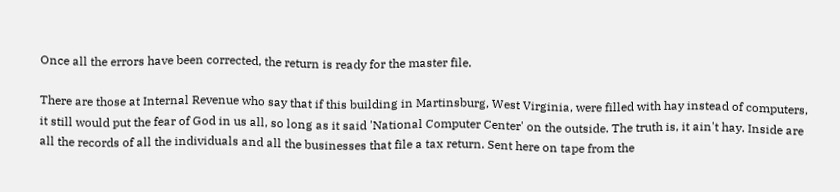Once all the errors have been corrected, the return is ready for the master file.

There are those at Internal Revenue who say that if this building in Martinsburg, West Virginia, were filled with hay instead of computers, it still would put the fear of God in us all, so long as it said 'National Computer Center' on the outside. The truth is, it ain't hay. Inside are all the records of all the individuals and all the businesses that file a tax return. Sent here on tape from the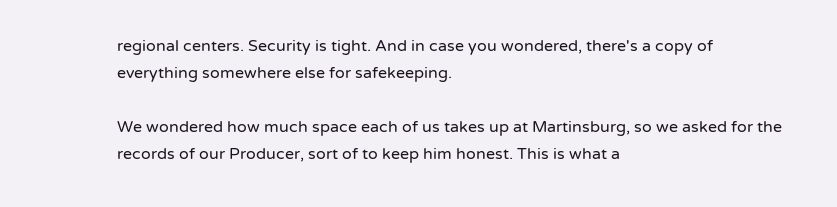regional centers. Security is tight. And in case you wondered, there's a copy of everything somewhere else for safekeeping.

We wondered how much space each of us takes up at Martinsburg, so we asked for the records of our Producer, sort of to keep him honest. This is what a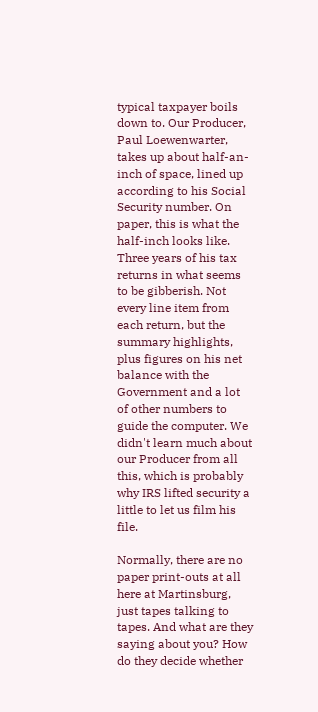typical taxpayer boils down to. Our Producer, Paul Loewenwarter, takes up about half-an-inch of space, lined up according to his Social Security number. On paper, this is what the half-inch looks like. Three years of his tax returns in what seems to be gibberish. Not every line item from each return, but the summary highlights, plus figures on his net balance with the Government and a lot of other numbers to guide the computer. We didn't learn much about our Producer from all this, which is probably why IRS lifted security a little to let us film his file.

Normally, there are no paper print-outs at all here at Martinsburg, just tapes talking to tapes. And what are they saying about you? How do they decide whether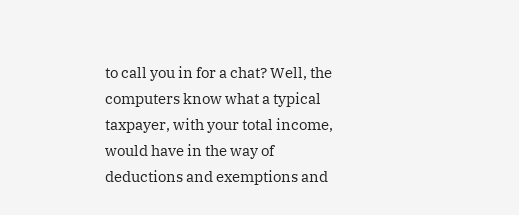to call you in for a chat? Well, the computers know what a typical taxpayer, with your total income, would have in the way of deductions and exemptions and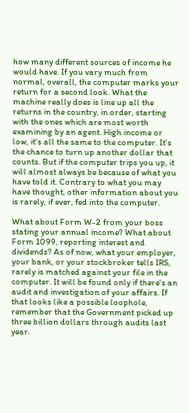how many different sources of income he would have. If you vary much from normal, overall, the computer marks your return for a second look. What the machine really does is line up all the returns in the country, in order, starting with the ones which are most worth examining by an agent. High income or low, it's all the same to the computer. It's the chance to turn up another dollar that counts. But if the computer trips you up, it will almost always be because of what you have told it. Contrary to what you may have thought, other information about you is rarely, if ever, fed into the computer.

What about Form W-2 from your boss stating your annual income? What about Form 1099, reporting interest and dividends? As of now, what your employer, your bank, or your stockbroker tells IRS, rarely is matched against your file in the computer. It will be found only if there's an audit and investigation of your affairs. If that looks like a possible loophole, remember that the Government picked up three billion dollars through audits last year.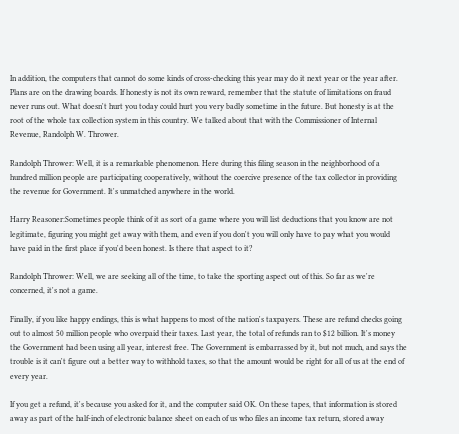In addition, the computers that cannot do some kinds of cross-checking this year may do it next year or the year after. Plans are on the drawing boards. If honesty is not its own reward, remember that the statute of limitations on fraud never runs out. What doesn't hurt you today could hurt you very badly sometime in the future. But honesty is at the root of the whole tax collection system in this country. We talked about that with the Commissioner of Internal Revenue, Randolph W. Thrower.

Randolph Thrower: Well, it is a remarkable phenomenon. Here during this filing season in the neighborhood of a hundred million people are participating cooperatively, without the coercive presence of the tax collector in providing the revenue for Government. It's unmatched anywhere in the world.

Harry Reasoner:Sometimes people think of it as sort of a game where you will list deductions that you know are not legitimate, figuring you might get away with them, and even if you don't you will only have to pay what you would have paid in the first place if you'd been honest. Is there that aspect to it?

Randolph Thrower: Well, we are seeking all of the time, to take the sporting aspect out of this. So far as we're concerned, it's not a game.

Finally, if you like happy endings, this is what happens to most of the nation's taxpayers. These are refund checks going out to almost 50 million people who overpaid their taxes. Last year, the total of refunds ran to $12 billion. It's money the Government had been using all year, interest free. The Government is embarrassed by it, but not much, and says the trouble is it can't figure out a better way to withhold taxes, so that the amount would be right for all of us at the end of every year.

If you get a refund, it's because you asked for it, and the computer said OK. On these tapes, that information is stored away as part of the half-inch of electronic balance sheet on each of us who files an income tax return, stored away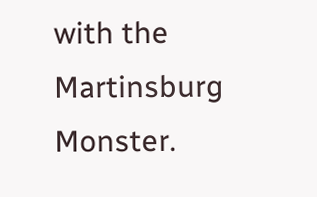with the Martinsburg Monster.